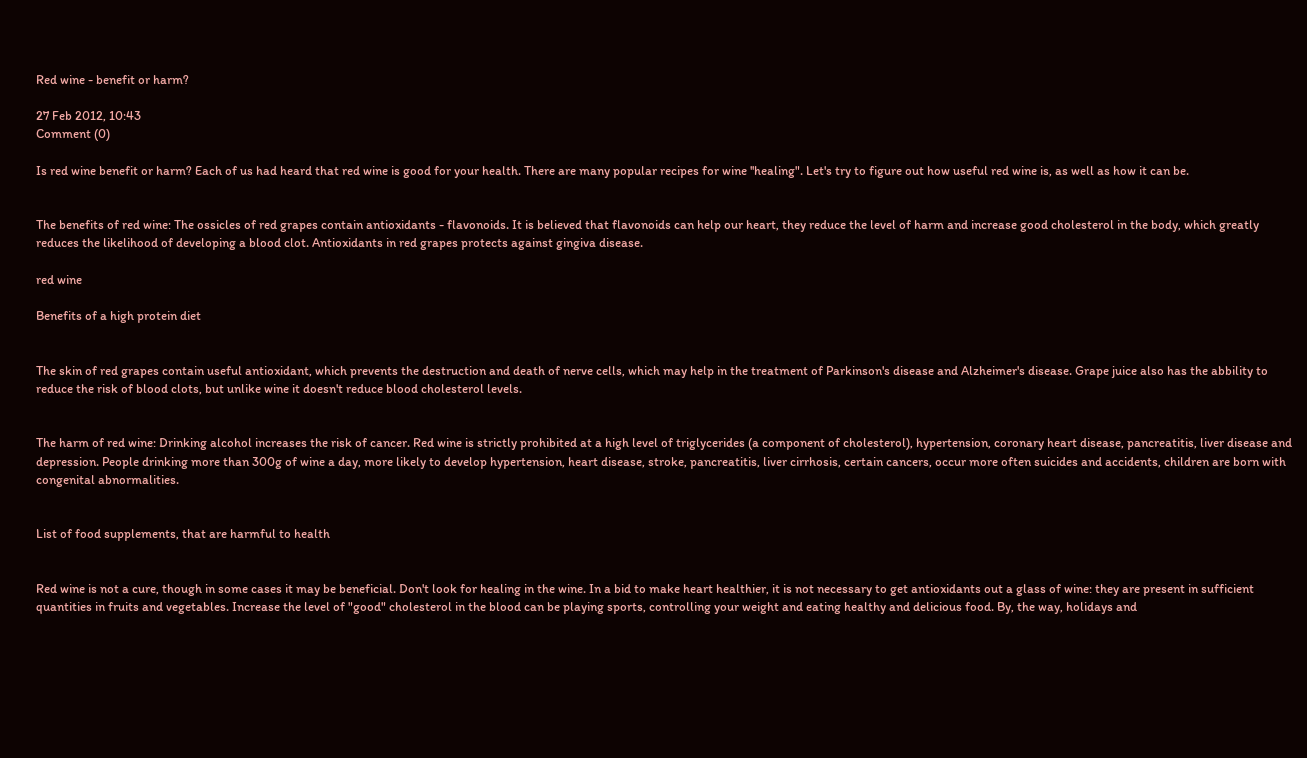Red wine - benefit or harm?

27 Feb 2012, 10:43
Comment (0)

Is red wine benefit or harm? Each of us had heard that red wine is good for your health. There are many popular recipes for wine ''healing". Let's try to figure out how useful red wine is, as well as how it can be.


The benefits of red wine: The ossicles of red grapes contain antioxidants - flavonoids. It is believed that flavonoids can help our heart, they reduce the level of harm and increase good cholesterol in the body, which greatly reduces the likelihood of developing a blood clot. Antioxidants in red grapes protects against gingiva disease.

red wine

Benefits of a high protein diet


The skin of red grapes contain useful antioxidant, which prevents the destruction and death of nerve cells, which may help in the treatment of Parkinson's disease and Alzheimer's disease. Grape juice also has the abbility to reduce the risk of blood clots, but unlike wine it doesn't reduce blood cholesterol levels.


The harm of red wine: Drinking alcohol increases the risk of cancer. Red wine is strictly prohibited at a high level of triglycerides (a component of cholesterol), hypertension, coronary heart disease, pancreatitis, liver disease and depression. People drinking more than 300g of wine a day, more likely to develop hypertension, heart disease, stroke, pancreatitis, liver cirrhosis, certain cancers, occur more often suicides and accidents, children are born with congenital abnormalities.


List of food supplements, that are harmful to health


Red wine is not a cure, though in some cases it may be beneficial. Don't look for healing in the wine. In a bid to make heart healthier, it is not necessary to get antioxidants out a glass of wine: they are present in sufficient quantities in fruits and vegetables. Increase the level of "good" cholesterol in the blood can be playing sports, controlling your weight and eating healthy and delicious food. By, the way, holidays and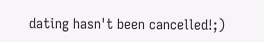dating hasn't been cancelled!;)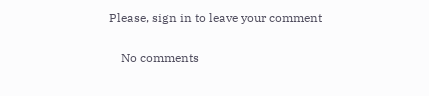Please, sign in to leave your comment

    No comments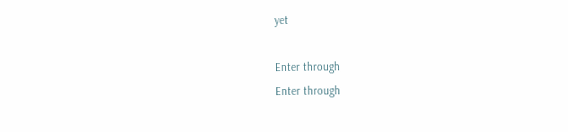yet

Enter through
Enter through